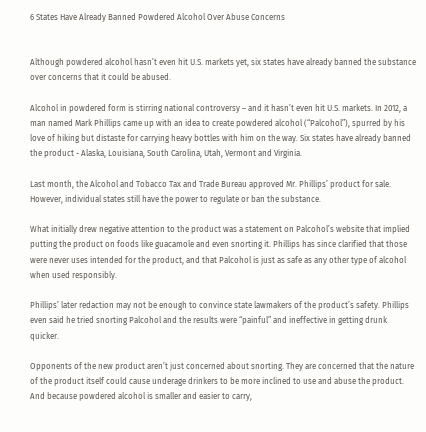6 States Have Already Banned Powdered Alcohol Over Abuse Concerns


Although powdered alcohol hasn’t even hit U.S. markets yet, six states have already banned the substance over concerns that it could be abused.

Alcohol in powdered form is stirring national controversy – and it hasn’t even hit U.S. markets. In 2012, a man named Mark Phillips came up with an idea to create powdered alcohol (“Palcohol”), spurred by his love of hiking but distaste for carrying heavy bottles with him on the way. Six states have already banned the product - Alaska, Louisiana, South Carolina, Utah, Vermont and Virginia.

Last month, the Alcohol and Tobacco Tax and Trade Bureau approved Mr. Phillips’ product for sale. However, individual states still have the power to regulate or ban the substance.

What initially drew negative attention to the product was a statement on Palcohol’s website that implied putting the product on foods like guacamole and even snorting it. Phillips has since clarified that those were never uses intended for the product, and that Palcohol is just as safe as any other type of alcohol when used responsibly.

Phillips’ later redaction may not be enough to convince state lawmakers of the product’s safety. Phillips even said he tried snorting Palcohol and the results were “painful” and ineffective in getting drunk quicker.

Opponents of the new product aren’t just concerned about snorting. They are concerned that the nature of the product itself could cause underage drinkers to be more inclined to use and abuse the product. And because powdered alcohol is smaller and easier to carry,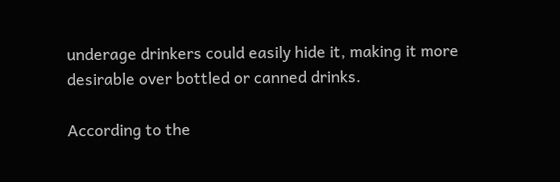underage drinkers could easily hide it, making it more desirable over bottled or canned drinks.

According to the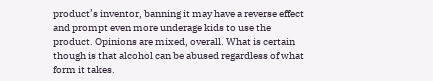product’s inventor, banning it may have a reverse effect and prompt even more underage kids to use the product. Opinions are mixed, overall. What is certain though is that alcohol can be abused regardless of what form it takes.